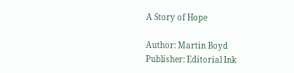A Story of Hope

Author: Martin Boyd
Publisher: Editorial Ink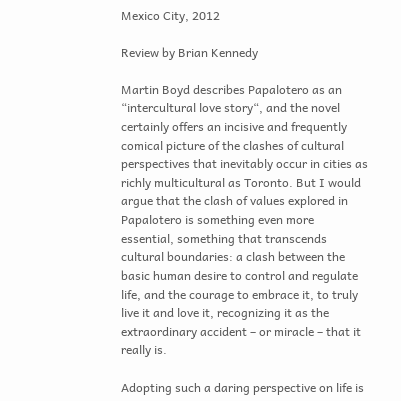Mexico City, 2012

Review by Brian Kennedy

Martin Boyd describes Papalotero as an “intercultural love story“, and the novel certainly offers an incisive and frequently comical picture of the clashes of cultural perspectives that inevitably occur in cities as richly multicultural as Toronto. But I would argue that the clash of values explored in Papalotero is something even more essential, something that transcends cultural boundaries: a clash between the basic human desire to control and regulate life, and the courage to embrace it, to truly live it and love it, recognizing it as the extraordinary accident – or miracle – that it really is.

Adopting such a daring perspective on life is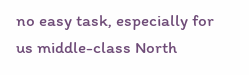no easy task, especially for us middle-class North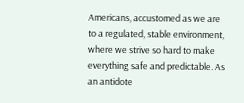Americans, accustomed as we are to a regulated, stable environment, where we strive so hard to make everything safe and predictable. As an antidote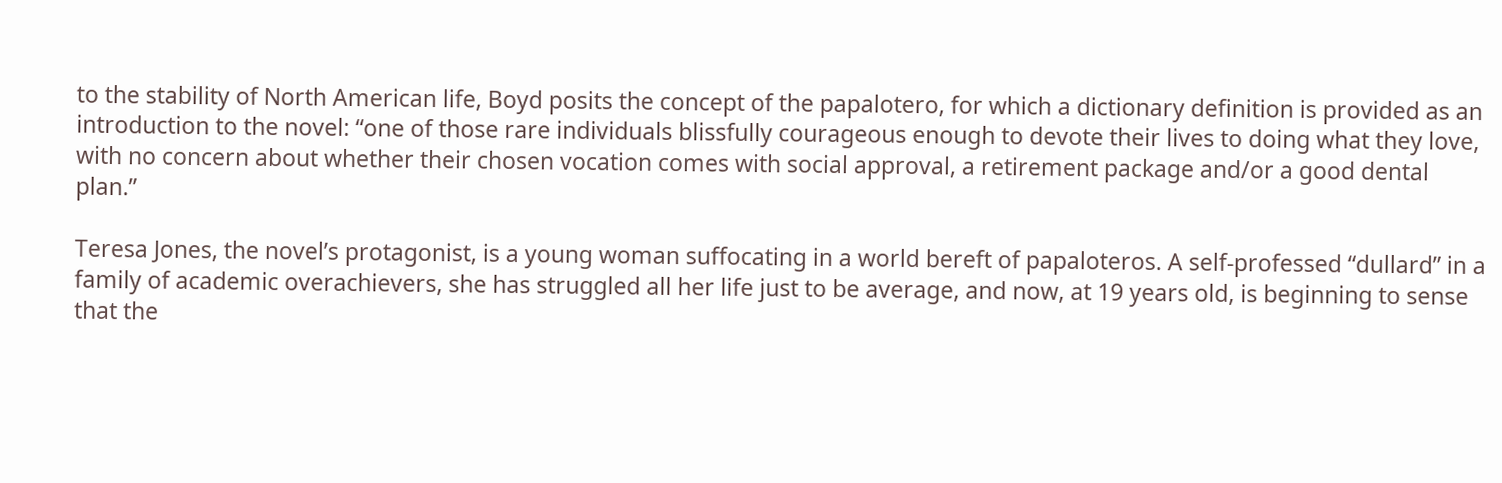to the stability of North American life, Boyd posits the concept of the papalotero, for which a dictionary definition is provided as an introduction to the novel: “one of those rare individuals blissfully courageous enough to devote their lives to doing what they love, with no concern about whether their chosen vocation comes with social approval, a retirement package and/or a good dental plan.”

Teresa Jones, the novel’s protagonist, is a young woman suffocating in a world bereft of papaloteros. A self-professed “dullard” in a family of academic overachievers, she has struggled all her life just to be average, and now, at 19 years old, is beginning to sense that the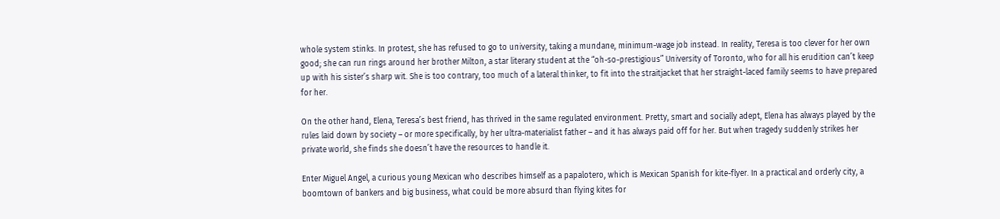whole system stinks. In protest, she has refused to go to university, taking a mundane, minimum-wage job instead. In reality, Teresa is too clever for her own good; she can run rings around her brother Milton, a star literary student at the “oh-so-prestigious” University of Toronto, who for all his erudition can’t keep up with his sister’s sharp wit. She is too contrary, too much of a lateral thinker, to fit into the straitjacket that her straight-laced family seems to have prepared for her.

On the other hand, Elena, Teresa’s best friend, has thrived in the same regulated environment. Pretty, smart and socially adept, Elena has always played by the rules laid down by society – or more specifically, by her ultra-materialist father – and it has always paid off for her. But when tragedy suddenly strikes her private world, she finds she doesn’t have the resources to handle it.

Enter Miguel Angel, a curious young Mexican who describes himself as a papalotero, which is Mexican Spanish for kite-flyer. In a practical and orderly city, a boomtown of bankers and big business, what could be more absurd than flying kites for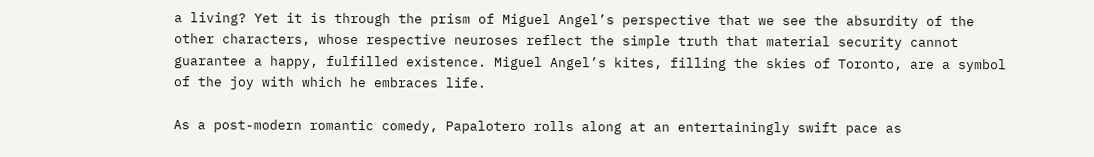a living? Yet it is through the prism of Miguel Angel’s perspective that we see the absurdity of the other characters, whose respective neuroses reflect the simple truth that material security cannot guarantee a happy, fulfilled existence. Miguel Angel’s kites, filling the skies of Toronto, are a symbol of the joy with which he embraces life.

As a post-modern romantic comedy, Papalotero rolls along at an entertainingly swift pace as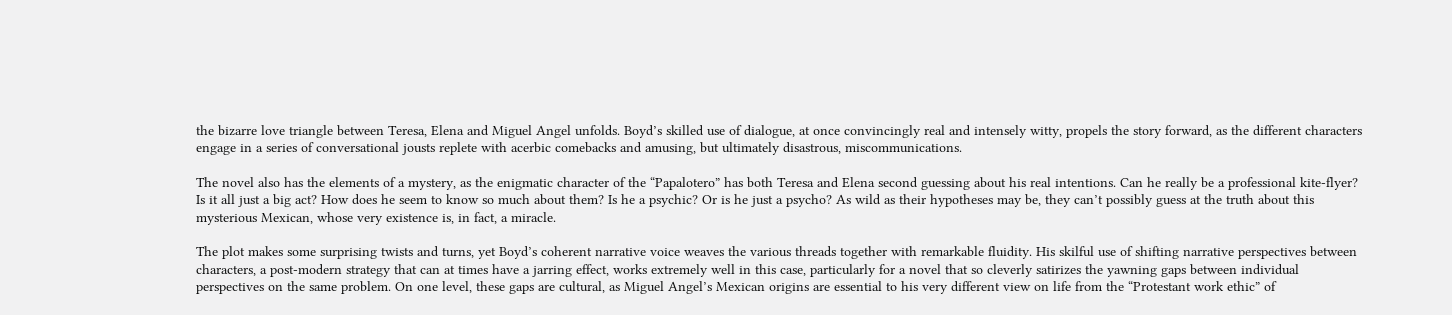the bizarre love triangle between Teresa, Elena and Miguel Angel unfolds. Boyd’s skilled use of dialogue, at once convincingly real and intensely witty, propels the story forward, as the different characters engage in a series of conversational jousts replete with acerbic comebacks and amusing, but ultimately disastrous, miscommunications.

The novel also has the elements of a mystery, as the enigmatic character of the “Papalotero” has both Teresa and Elena second guessing about his real intentions. Can he really be a professional kite-flyer? Is it all just a big act? How does he seem to know so much about them? Is he a psychic? Or is he just a psycho? As wild as their hypotheses may be, they can’t possibly guess at the truth about this mysterious Mexican, whose very existence is, in fact, a miracle.

The plot makes some surprising twists and turns, yet Boyd’s coherent narrative voice weaves the various threads together with remarkable fluidity. His skilful use of shifting narrative perspectives between characters, a post-modern strategy that can at times have a jarring effect, works extremely well in this case, particularly for a novel that so cleverly satirizes the yawning gaps between individual perspectives on the same problem. On one level, these gaps are cultural, as Miguel Angel’s Mexican origins are essential to his very different view on life from the “Protestant work ethic” of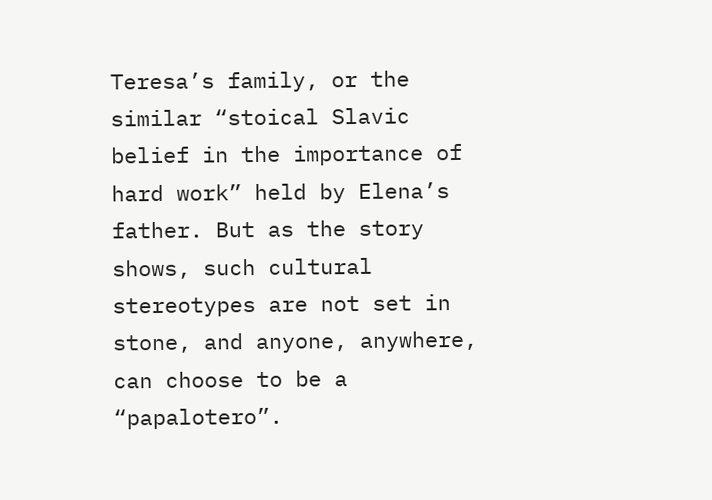Teresa’s family, or the similar “stoical Slavic belief in the importance of hard work” held by Elena’s father. But as the story shows, such cultural stereotypes are not set in stone, and anyone, anywhere, can choose to be a “papalotero”.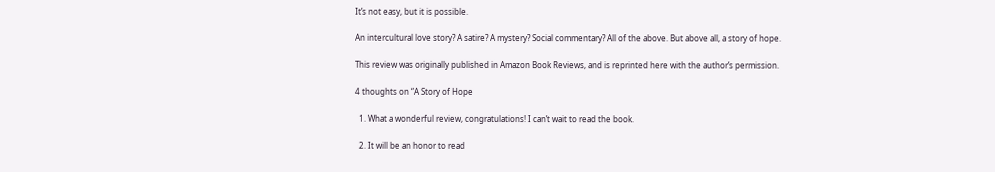It’s not easy, but it is possible.

An intercultural love story? A satire? A mystery? Social commentary? All of the above. But above all, a story of hope.

This review was originally published in Amazon Book Reviews, and is reprinted here with the author’s permission.

4 thoughts on “A Story of Hope

  1. What a wonderful review, congratulations! I can’t wait to read the book.

  2. It will be an honor to read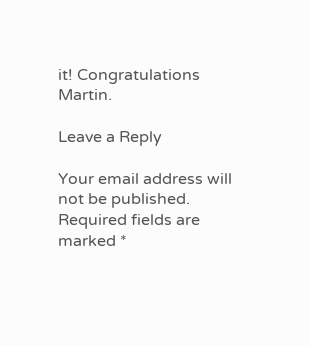it! Congratulations Martin.

Leave a Reply

Your email address will not be published. Required fields are marked *